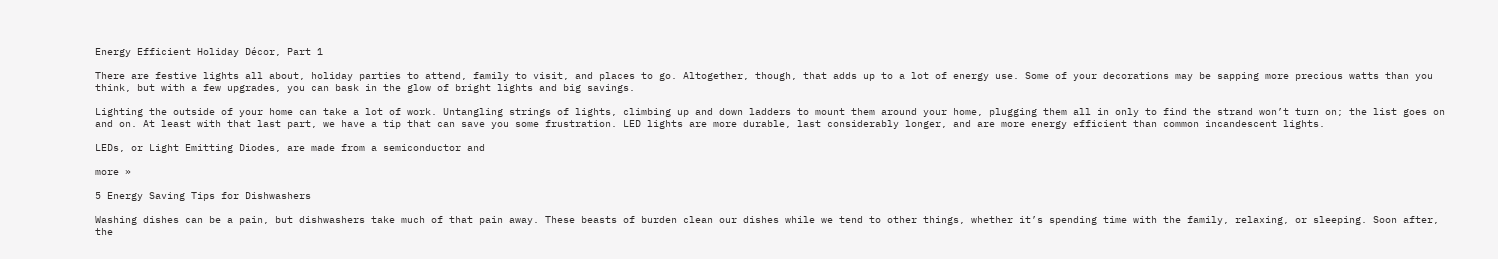Energy Efficient Holiday Décor, Part 1

There are festive lights all about, holiday parties to attend, family to visit, and places to go. Altogether, though, that adds up to a lot of energy use. Some of your decorations may be sapping more precious watts than you think, but with a few upgrades, you can bask in the glow of bright lights and big savings.

Lighting the outside of your home can take a lot of work. Untangling strings of lights, climbing up and down ladders to mount them around your home, plugging them all in only to find the strand won’t turn on; the list goes on and on. At least with that last part, we have a tip that can save you some frustration. LED lights are more durable, last considerably longer, and are more energy efficient than common incandescent lights.

LEDs, or Light Emitting Diodes, are made from a semiconductor and

more »

5 Energy Saving Tips for Dishwashers

Washing dishes can be a pain, but dishwashers take much of that pain away. These beasts of burden clean our dishes while we tend to other things, whether it’s spending time with the family, relaxing, or sleeping. Soon after, the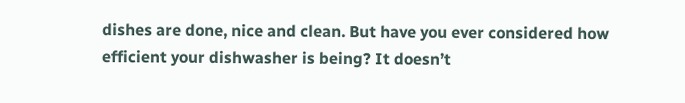dishes are done, nice and clean. But have you ever considered how efficient your dishwasher is being? It doesn’t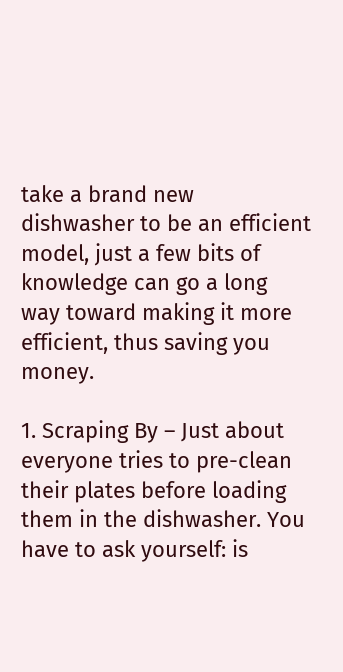take a brand new dishwasher to be an efficient model, just a few bits of knowledge can go a long way toward making it more efficient, thus saving you money.

1. Scraping By – Just about everyone tries to pre-clean their plates before loading them in the dishwasher. You have to ask yourself: is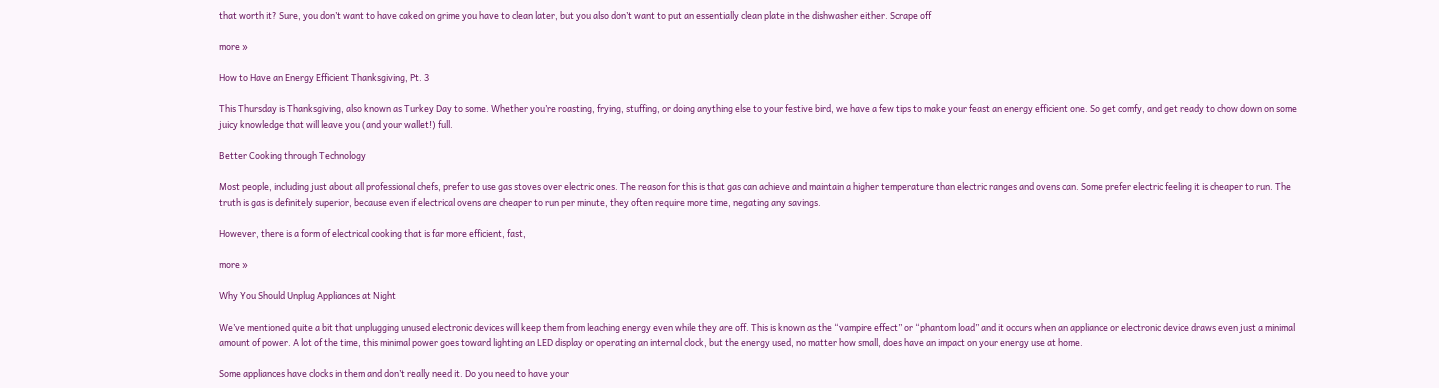that worth it? Sure, you don’t want to have caked on grime you have to clean later, but you also don’t want to put an essentially clean plate in the dishwasher either. Scrape off

more »

How to Have an Energy Efficient Thanksgiving, Pt. 3

This Thursday is Thanksgiving, also known as Turkey Day to some. Whether you’re roasting, frying, stuffing, or doing anything else to your festive bird, we have a few tips to make your feast an energy efficient one. So get comfy, and get ready to chow down on some juicy knowledge that will leave you (and your wallet!) full.

Better Cooking through Technology

Most people, including just about all professional chefs, prefer to use gas stoves over electric ones. The reason for this is that gas can achieve and maintain a higher temperature than electric ranges and ovens can. Some prefer electric feeling it is cheaper to run. The truth is gas is definitely superior, because even if electrical ovens are cheaper to run per minute, they often require more time, negating any savings.

However, there is a form of electrical cooking that is far more efficient, fast,

more »

Why You Should Unplug Appliances at Night

We’ve mentioned quite a bit that unplugging unused electronic devices will keep them from leaching energy even while they are off. This is known as the “vampire effect” or “phantom load” and it occurs when an appliance or electronic device draws even just a minimal amount of power. A lot of the time, this minimal power goes toward lighting an LED display or operating an internal clock, but the energy used, no matter how small, does have an impact on your energy use at home.

Some appliances have clocks in them and don’t really need it. Do you need to have your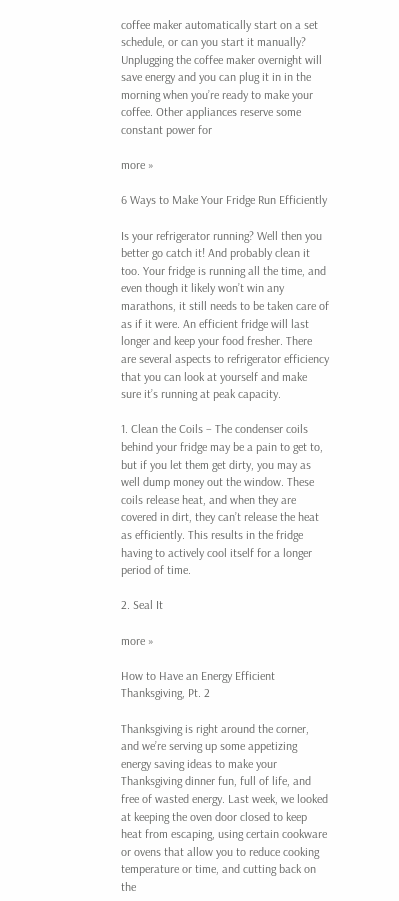coffee maker automatically start on a set schedule, or can you start it manually? Unplugging the coffee maker overnight will save energy and you can plug it in in the morning when you’re ready to make your coffee. Other appliances reserve some constant power for

more »

6 Ways to Make Your Fridge Run Efficiently

Is your refrigerator running? Well then you better go catch it! And probably clean it too. Your fridge is running all the time, and even though it likely won’t win any marathons, it still needs to be taken care of as if it were. An efficient fridge will last longer and keep your food fresher. There are several aspects to refrigerator efficiency that you can look at yourself and make sure it’s running at peak capacity.

1. Clean the Coils – The condenser coils behind your fridge may be a pain to get to, but if you let them get dirty, you may as well dump money out the window. These coils release heat, and when they are covered in dirt, they can’t release the heat as efficiently. This results in the fridge having to actively cool itself for a longer period of time.

2. Seal It

more »

How to Have an Energy Efficient Thanksgiving, Pt. 2

Thanksgiving is right around the corner, and we’re serving up some appetizing energy saving ideas to make your Thanksgiving dinner fun, full of life, and free of wasted energy. Last week, we looked at keeping the oven door closed to keep heat from escaping, using certain cookware or ovens that allow you to reduce cooking temperature or time, and cutting back on the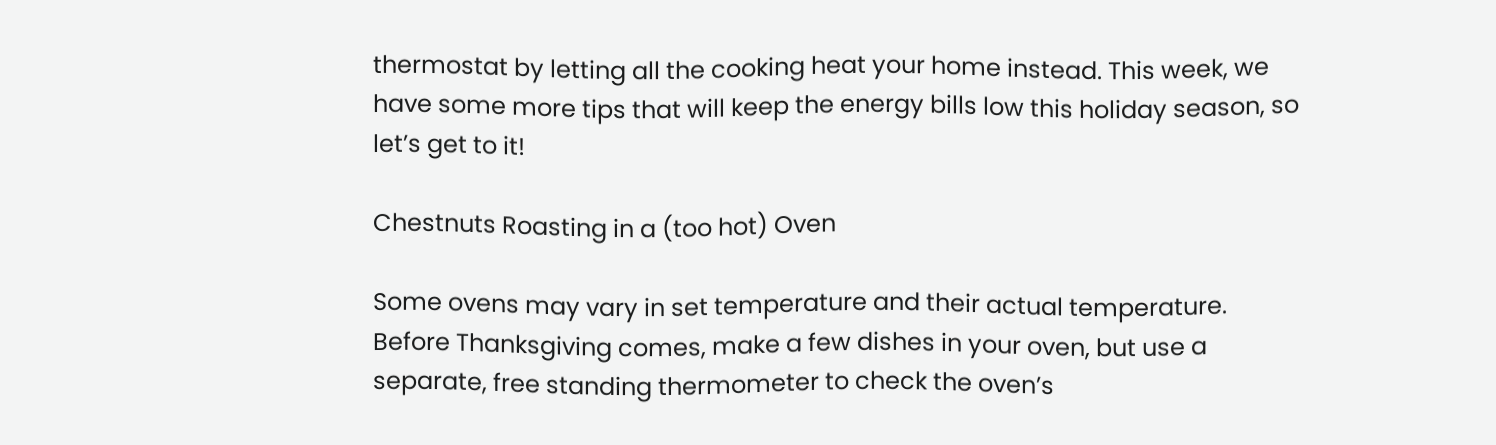thermostat by letting all the cooking heat your home instead. This week, we have some more tips that will keep the energy bills low this holiday season, so let’s get to it!

Chestnuts Roasting in a (too hot) Oven

Some ovens may vary in set temperature and their actual temperature. Before Thanksgiving comes, make a few dishes in your oven, but use a separate, free standing thermometer to check the oven’s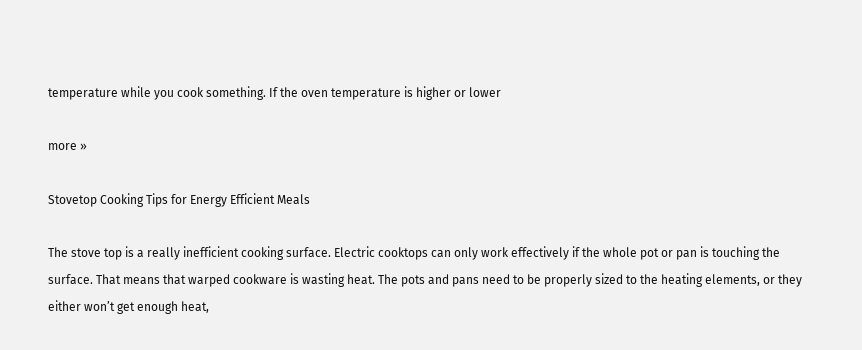temperature while you cook something. If the oven temperature is higher or lower

more »

Stovetop Cooking Tips for Energy Efficient Meals

The stove top is a really inefficient cooking surface. Electric cooktops can only work effectively if the whole pot or pan is touching the surface. That means that warped cookware is wasting heat. The pots and pans need to be properly sized to the heating elements, or they either won’t get enough heat,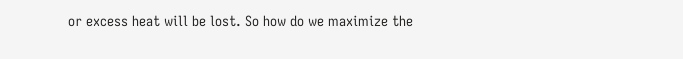or excess heat will be lost. So how do we maximize the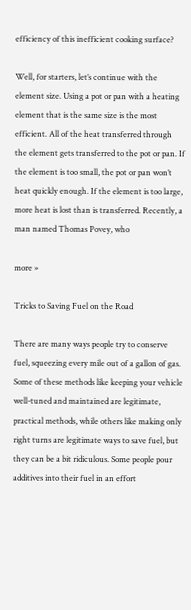efficiency of this inefficient cooking surface?

Well, for starters, let’s continue with the element size. Using a pot or pan with a heating element that is the same size is the most efficient. All of the heat transferred through the element gets transferred to the pot or pan. If the element is too small, the pot or pan won’t heat quickly enough. If the element is too large, more heat is lost than is transferred. Recently, a man named Thomas Povey, who

more »

Tricks to Saving Fuel on the Road

There are many ways people try to conserve fuel, squeezing every mile out of a gallon of gas. Some of these methods like keeping your vehicle well-tuned and maintained are legitimate, practical methods, while others like making only right turns are legitimate ways to save fuel, but they can be a bit ridiculous. Some people pour additives into their fuel in an effort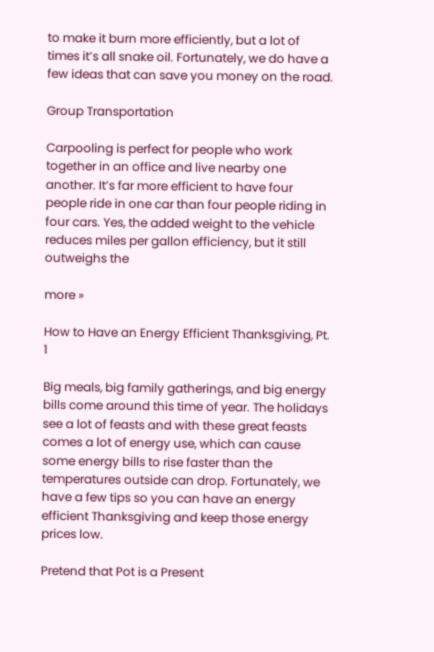to make it burn more efficiently, but a lot of times it’s all snake oil. Fortunately, we do have a few ideas that can save you money on the road.

Group Transportation

Carpooling is perfect for people who work together in an office and live nearby one another. It’s far more efficient to have four people ride in one car than four people riding in four cars. Yes, the added weight to the vehicle reduces miles per gallon efficiency, but it still outweighs the

more »

How to Have an Energy Efficient Thanksgiving, Pt. 1

Big meals, big family gatherings, and big energy bills come around this time of year. The holidays see a lot of feasts and with these great feasts comes a lot of energy use, which can cause some energy bills to rise faster than the temperatures outside can drop. Fortunately, we have a few tips so you can have an energy efficient Thanksgiving and keep those energy prices low.

Pretend that Pot is a Present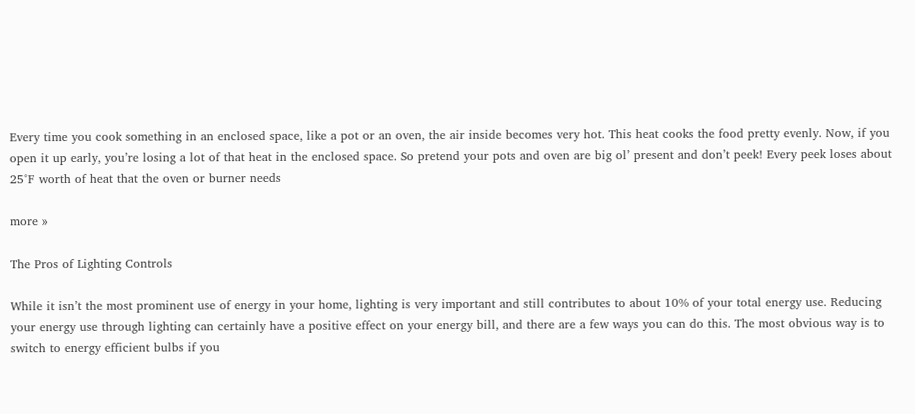Every time you cook something in an enclosed space, like a pot or an oven, the air inside becomes very hot. This heat cooks the food pretty evenly. Now, if you open it up early, you’re losing a lot of that heat in the enclosed space. So pretend your pots and oven are big ol’ present and don’t peek! Every peek loses about 25°F worth of heat that the oven or burner needs

more »

The Pros of Lighting Controls

While it isn’t the most prominent use of energy in your home, lighting is very important and still contributes to about 10% of your total energy use. Reducing your energy use through lighting can certainly have a positive effect on your energy bill, and there are a few ways you can do this. The most obvious way is to switch to energy efficient bulbs if you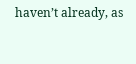haven’t already, as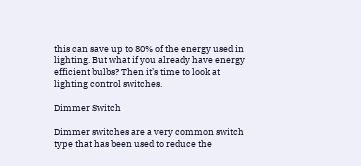this can save up to 80% of the energy used in lighting. But what if you already have energy efficient bulbs? Then it’s time to look at lighting control switches.

Dimmer Switch

Dimmer switches are a very common switch type that has been used to reduce the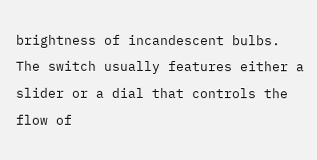brightness of incandescent bulbs. The switch usually features either a slider or a dial that controls the flow of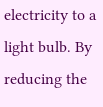electricity to a light bulb. By reducing the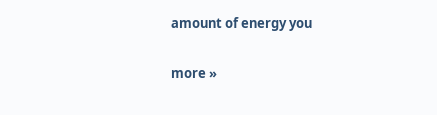amount of energy you

more »